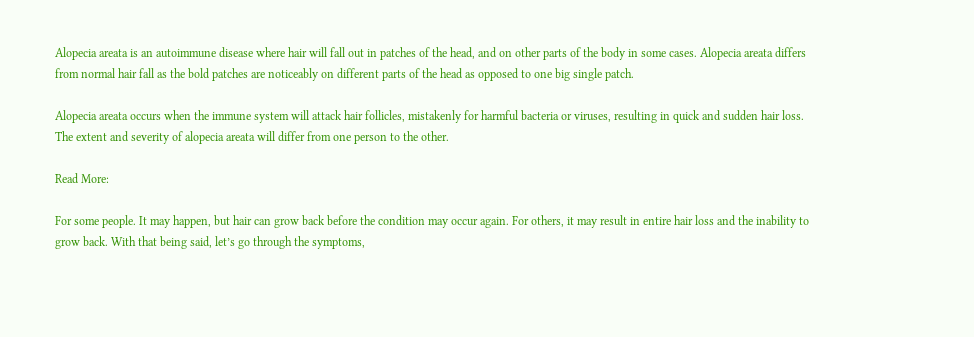Alopecia areata is an autoimmune disease where hair will fall out in patches of the head, and on other parts of the body in some cases. Alopecia areata differs from normal hair fall as the bold patches are noticeably on different parts of the head as opposed to one big single patch.

Alopecia areata occurs when the immune system will attack hair follicles, mistakenly for harmful bacteria or viruses, resulting in quick and sudden hair loss. The extent and severity of alopecia areata will differ from one person to the other.

Read More:

For some people. It may happen, but hair can grow back before the condition may occur again. For others, it may result in entire hair loss and the inability to grow back. With that being said, let’s go through the symptoms,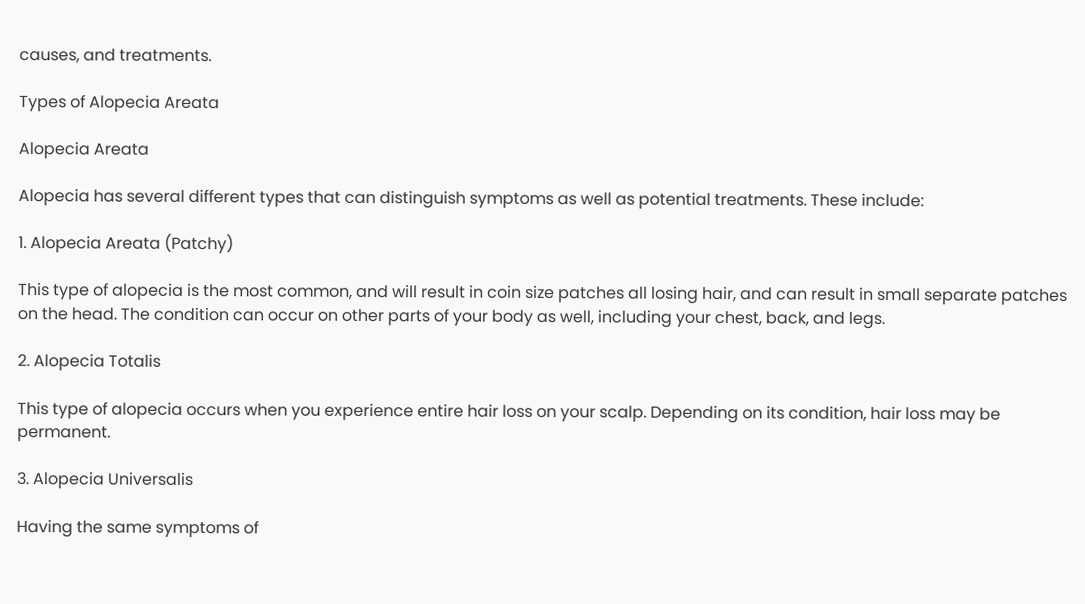causes, and treatments.

Types of Alopecia Areata

Alopecia Areata

Alopecia has several different types that can distinguish symptoms as well as potential treatments. These include:

1. Alopecia Areata (Patchy)

This type of alopecia is the most common, and will result in coin size patches all losing hair, and can result in small separate patches on the head. The condition can occur on other parts of your body as well, including your chest, back, and legs.

2. Alopecia Totalis

This type of alopecia occurs when you experience entire hair loss on your scalp. Depending on its condition, hair loss may be permanent.

3. Alopecia Universalis

Having the same symptoms of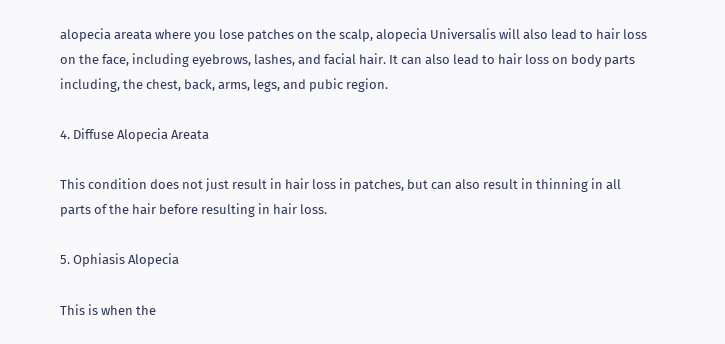alopecia areata where you lose patches on the scalp, alopecia Universalis will also lead to hair loss on the face, including eyebrows, lashes, and facial hair. It can also lead to hair loss on body parts including, the chest, back, arms, legs, and pubic region.

4. Diffuse Alopecia Areata

This condition does not just result in hair loss in patches, but can also result in thinning in all parts of the hair before resulting in hair loss.

5. Ophiasis Alopecia

This is when the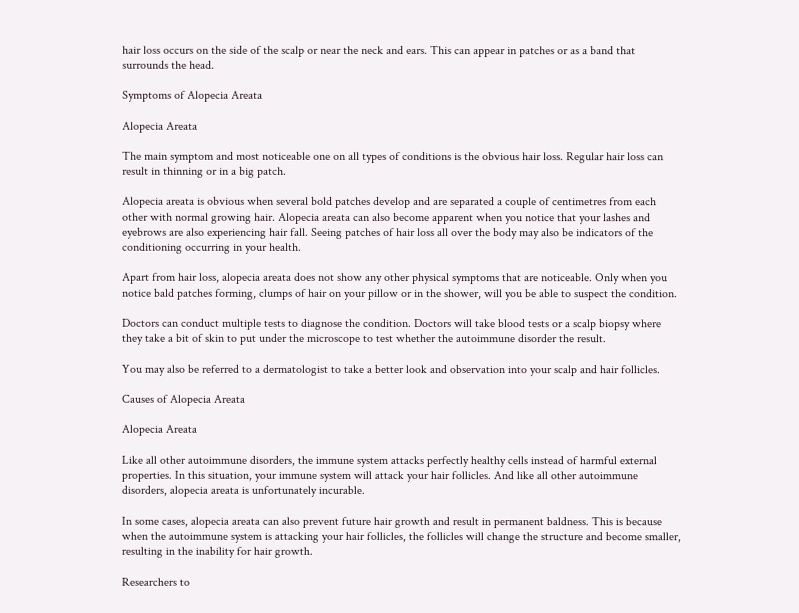hair loss occurs on the side of the scalp or near the neck and ears. This can appear in patches or as a band that surrounds the head.

Symptoms of Alopecia Areata

Alopecia Areata

The main symptom and most noticeable one on all types of conditions is the obvious hair loss. Regular hair loss can result in thinning or in a big patch.

Alopecia areata is obvious when several bold patches develop and are separated a couple of centimetres from each other with normal growing hair. Alopecia areata can also become apparent when you notice that your lashes and eyebrows are also experiencing hair fall. Seeing patches of hair loss all over the body may also be indicators of the conditioning occurring in your health.

Apart from hair loss, alopecia areata does not show any other physical symptoms that are noticeable. Only when you notice bald patches forming, clumps of hair on your pillow or in the shower, will you be able to suspect the condition.

Doctors can conduct multiple tests to diagnose the condition. Doctors will take blood tests or a scalp biopsy where they take a bit of skin to put under the microscope to test whether the autoimmune disorder the result.

You may also be referred to a dermatologist to take a better look and observation into your scalp and hair follicles.

Causes of Alopecia Areata

Alopecia Areata

Like all other autoimmune disorders, the immune system attacks perfectly healthy cells instead of harmful external properties. In this situation, your immune system will attack your hair follicles. And like all other autoimmune disorders, alopecia areata is unfortunately incurable.

In some cases, alopecia areata can also prevent future hair growth and result in permanent baldness. This is because when the autoimmune system is attacking your hair follicles, the follicles will change the structure and become smaller, resulting in the inability for hair growth.

Researchers to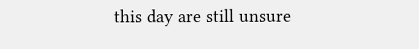this day are still unsure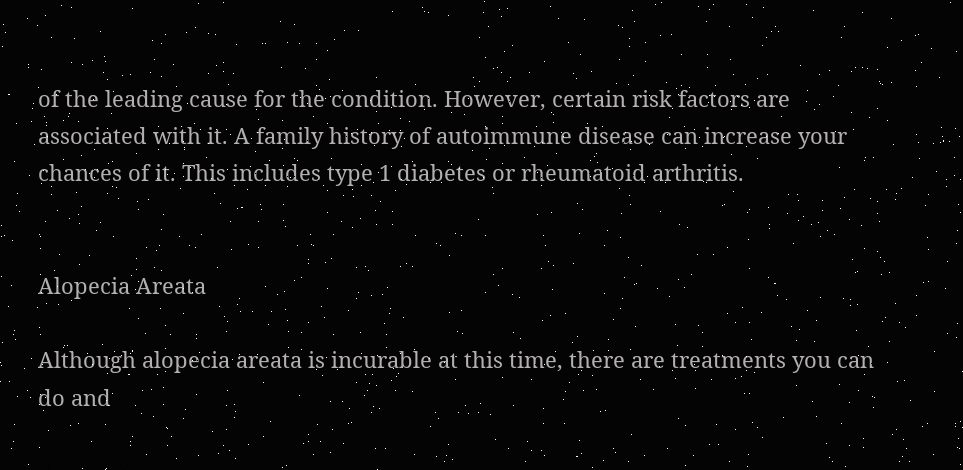of the leading cause for the condition. However, certain risk factors are associated with it. A family history of autoimmune disease can increase your chances of it. This includes type 1 diabetes or rheumatoid arthritis.


Alopecia Areata

Although alopecia areata is incurable at this time, there are treatments you can do and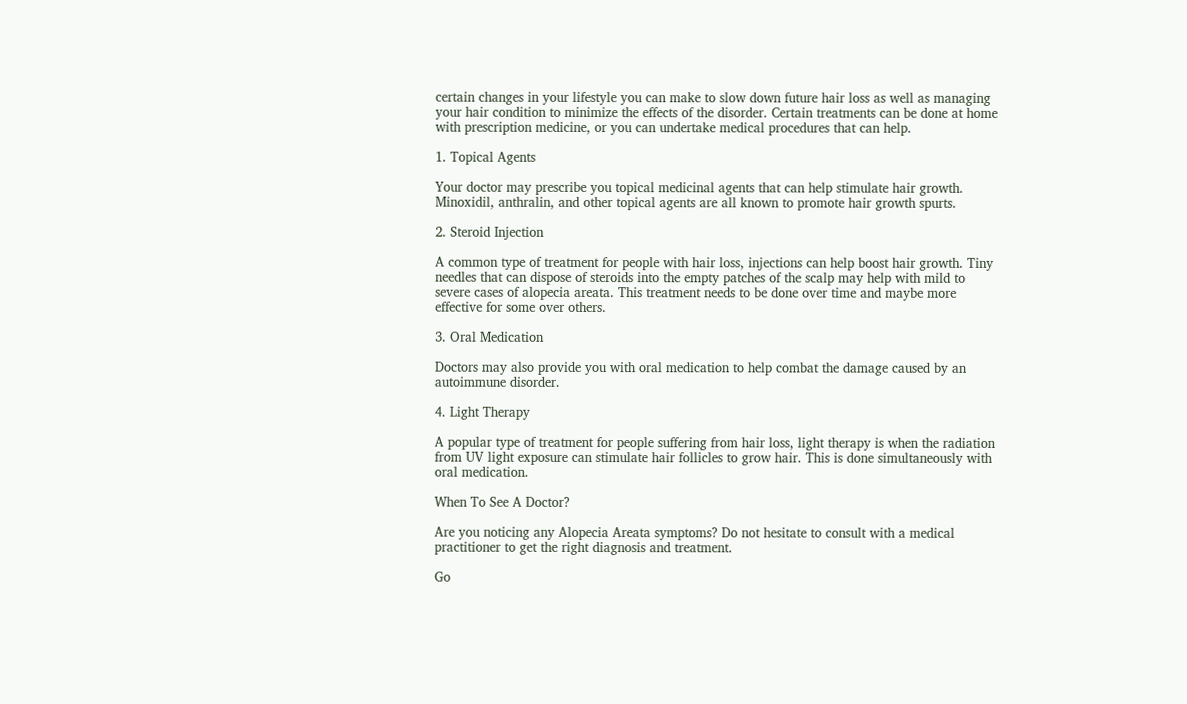certain changes in your lifestyle you can make to slow down future hair loss as well as managing your hair condition to minimize the effects of the disorder. Certain treatments can be done at home with prescription medicine, or you can undertake medical procedures that can help.

1. Topical Agents

Your doctor may prescribe you topical medicinal agents that can help stimulate hair growth. Minoxidil, anthralin, and other topical agents are all known to promote hair growth spurts.

2. Steroid Injection

A common type of treatment for people with hair loss, injections can help boost hair growth. Tiny needles that can dispose of steroids into the empty patches of the scalp may help with mild to severe cases of alopecia areata. This treatment needs to be done over time and maybe more effective for some over others.

3. Oral Medication

Doctors may also provide you with oral medication to help combat the damage caused by an autoimmune disorder.

4. Light Therapy

A popular type of treatment for people suffering from hair loss, light therapy is when the radiation from UV light exposure can stimulate hair follicles to grow hair. This is done simultaneously with oral medication.

When To See A Doctor?

Are you noticing any Alopecia Areata symptoms? Do not hesitate to consult with a medical practitioner to get the right diagnosis and treatment.

Go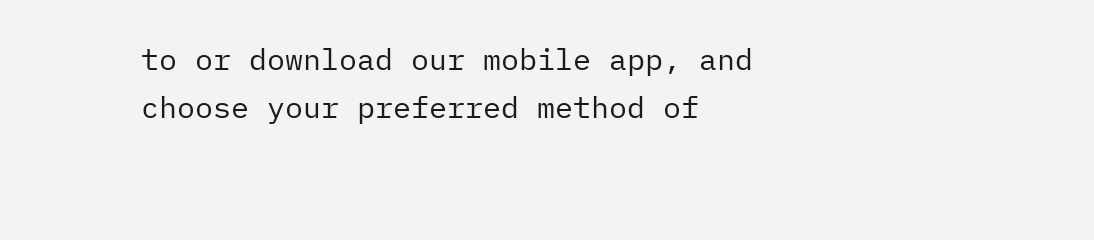to or download our mobile app, and choose your preferred method of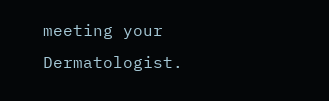meeting your Dermatologist.